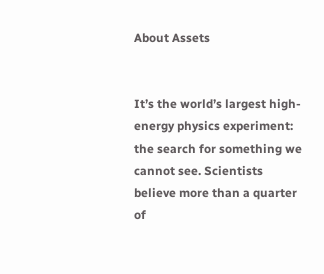About Assets


It’s the world’s largest high-energy physics experiment: the search for something we cannot see. Scientists believe more than a quarter of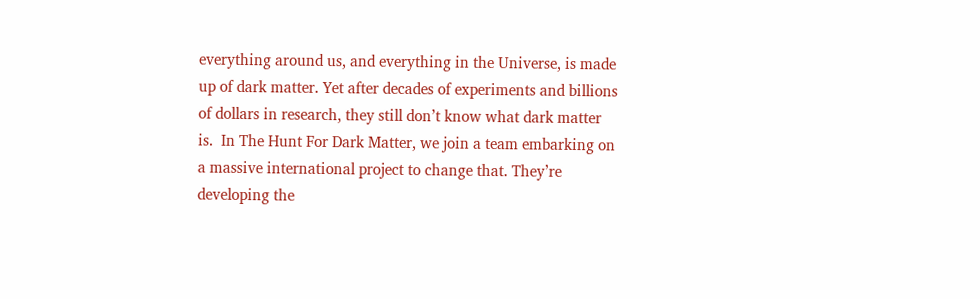everything around us, and everything in the Universe, is made up of dark matter. Yet after decades of experiments and billions of dollars in research, they still don’t know what dark matter is.  In The Hunt For Dark Matter, we join a team embarking on a massive international project to change that. They’re developing the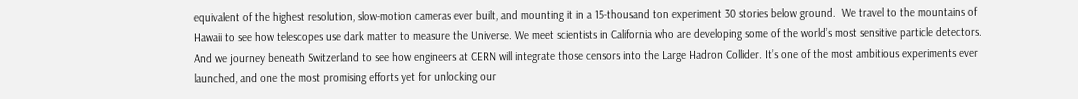equivalent of the highest resolution, slow-motion cameras ever built, and mounting it in a 15-thousand ton experiment 30 stories below ground.  We travel to the mountains of Hawaii to see how telescopes use dark matter to measure the Universe. We meet scientists in California who are developing some of the world’s most sensitive particle detectors. And we journey beneath Switzerland to see how engineers at CERN will integrate those censors into the Large Hadron Collider. It’s one of the most ambitious experiments ever launched, and one the most promising efforts yet for unlocking our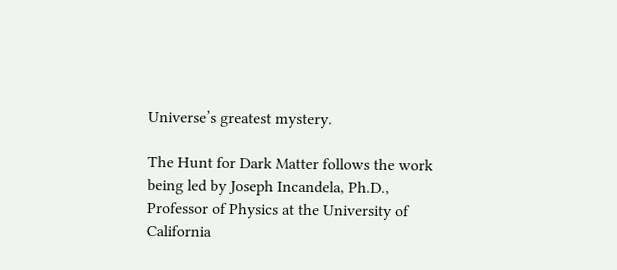Universe’s greatest mystery.

The Hunt for Dark Matter follows the work being led by Joseph Incandela, Ph.D., Professor of Physics at the University of California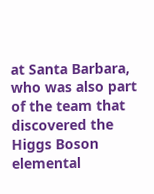at Santa Barbara, who was also part of the team that discovered the Higgs Boson elemental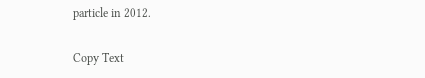particle in 2012.


Copy Text